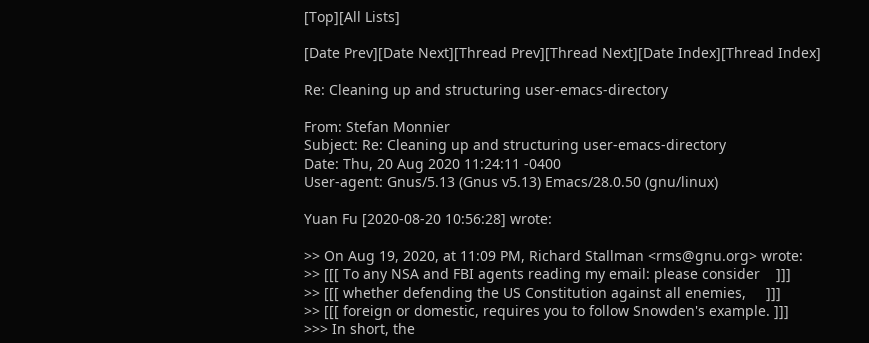[Top][All Lists]

[Date Prev][Date Next][Thread Prev][Thread Next][Date Index][Thread Index]

Re: Cleaning up and structuring user-emacs-directory

From: Stefan Monnier
Subject: Re: Cleaning up and structuring user-emacs-directory
Date: Thu, 20 Aug 2020 11:24:11 -0400
User-agent: Gnus/5.13 (Gnus v5.13) Emacs/28.0.50 (gnu/linux)

Yuan Fu [2020-08-20 10:56:28] wrote:

>> On Aug 19, 2020, at 11:09 PM, Richard Stallman <rms@gnu.org> wrote:
>> [[[ To any NSA and FBI agents reading my email: please consider    ]]]
>> [[[ whether defending the US Constitution against all enemies,     ]]]
>> [[[ foreign or domestic, requires you to follow Snowden's example. ]]]
>>> In short, the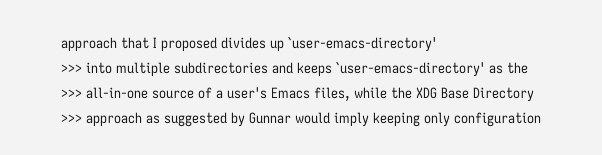approach that I proposed divides up `user-emacs-directory'
>>> into multiple subdirectories and keeps `user-emacs-directory' as the
>>> all-in-one source of a user's Emacs files, while the XDG Base Directory
>>> approach as suggested by Gunnar would imply keeping only configuration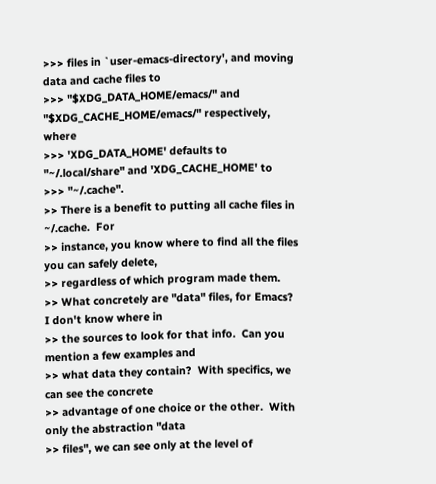>>> files in `user-emacs-directory', and moving data and cache files to
>>> "$XDG_DATA_HOME/emacs/" and "$XDG_CACHE_HOME/emacs/" respectively, where
>>> 'XDG_DATA_HOME' defaults to "~/.local/share" and 'XDG_CACHE_HOME' to
>>> "~/.cache".
>> There is a benefit to putting all cache files in ~/.cache.  For
>> instance, you know where to find all the files you can safely delete,
>> regardless of which program made them.
>> What concretely are "data" files, for Emacs?  I don't know where in
>> the sources to look for that info.  Can you mention a few examples and
>> what data they contain?  With specifics, we can see the concrete
>> advantage of one choice or the other.  With only the abstraction "data
>> files", we can see only at the level of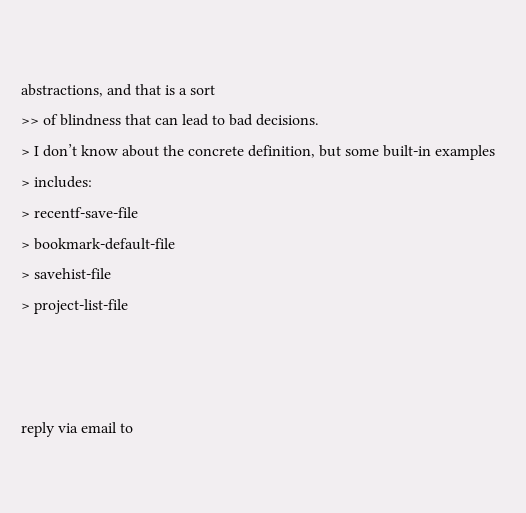abstractions, and that is a sort
>> of blindness that can lead to bad decisions.
> I don’t know about the concrete definition, but some built-in examples
> includes:
> recentf-save-file
> bookmark-default-file
> savehist-file
> project-list-file



reply via email to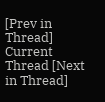[Prev in Thread] Current Thread [Next in Thread]